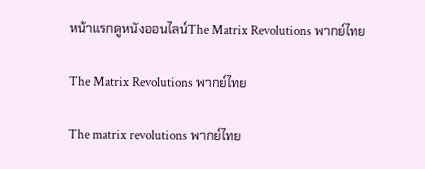หน้าแรกดูหนังออนไลน์The Matrix Revolutions พากย์ไทย

The Matrix Revolutions พากย์ไทย

The matrix revolutions พากย์ไทย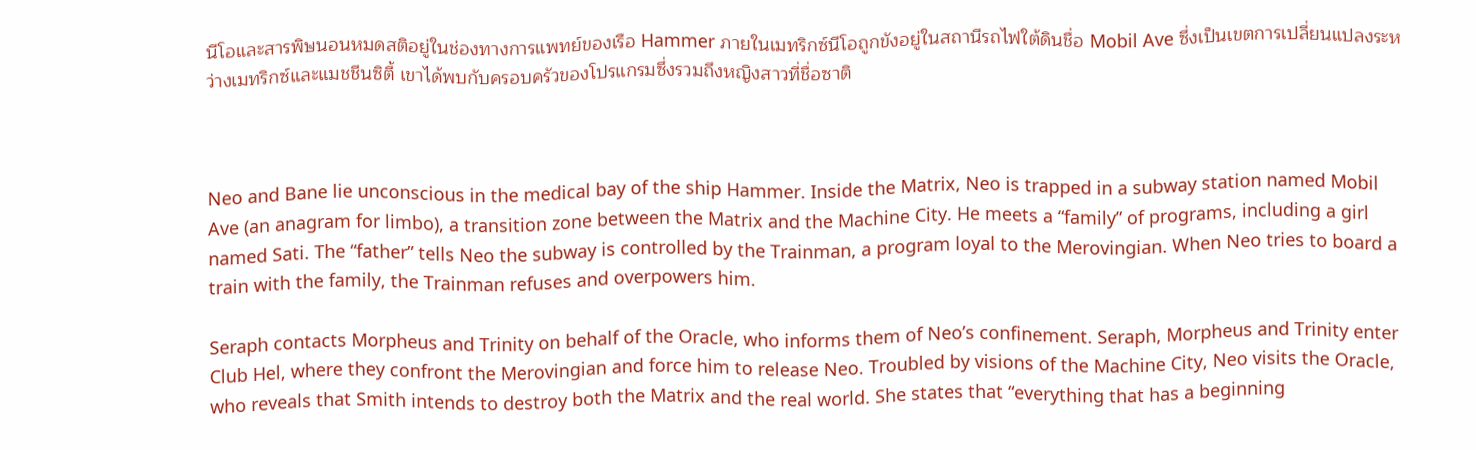นีโอและสารพิษนอนหมดสติอยู่ในช่องทางการแพทย์ของเรือ Hammer ภายในเมทริกซ์นีโอถูกขังอยู่ในสถานีรถไฟใต้ดินชื่อ Mobil Ave ซึ่งเป็นเขตการเปลี่ยนแปลงระหว่างเมทริกซ์และแมชชีนซิตี้ เขาได้พบกับครอบครัวของโปรแกรมซึ่งรวมถึงหญิงสาวที่ชื่อซาติ



Neo and Bane lie unconscious in the medical bay of the ship Hammer. Inside the Matrix, Neo is trapped in a subway station named Mobil Ave (an anagram for limbo), a transition zone between the Matrix and the Machine City. He meets a “family” of programs, including a girl named Sati. The “father” tells Neo the subway is controlled by the Trainman, a program loyal to the Merovingian. When Neo tries to board a train with the family, the Trainman refuses and overpowers him.

Seraph contacts Morpheus and Trinity on behalf of the Oracle, who informs them of Neo’s confinement. Seraph, Morpheus and Trinity enter Club Hel, where they confront the Merovingian and force him to release Neo. Troubled by visions of the Machine City, Neo visits the Oracle, who reveals that Smith intends to destroy both the Matrix and the real world. She states that “everything that has a beginning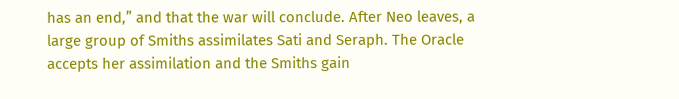has an end,” and that the war will conclude. After Neo leaves, a large group of Smiths assimilates Sati and Seraph. The Oracle accepts her assimilation and the Smiths gain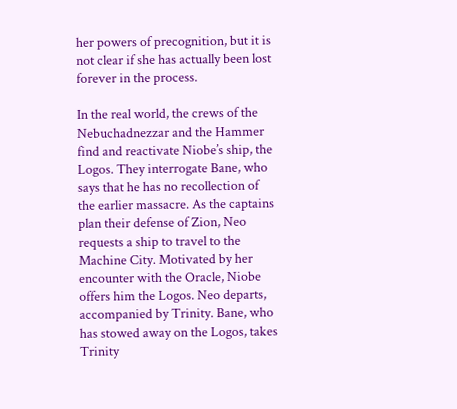her powers of precognition, but it is not clear if she has actually been lost forever in the process.

In the real world, the crews of the Nebuchadnezzar and the Hammer find and reactivate Niobe’s ship, the Logos. They interrogate Bane, who says that he has no recollection of the earlier massacre. As the captains plan their defense of Zion, Neo requests a ship to travel to the Machine City. Motivated by her encounter with the Oracle, Niobe offers him the Logos. Neo departs, accompanied by Trinity. Bane, who has stowed away on the Logos, takes Trinity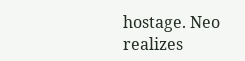hostage. Neo realizes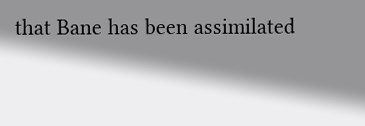that Bane has been assimilated